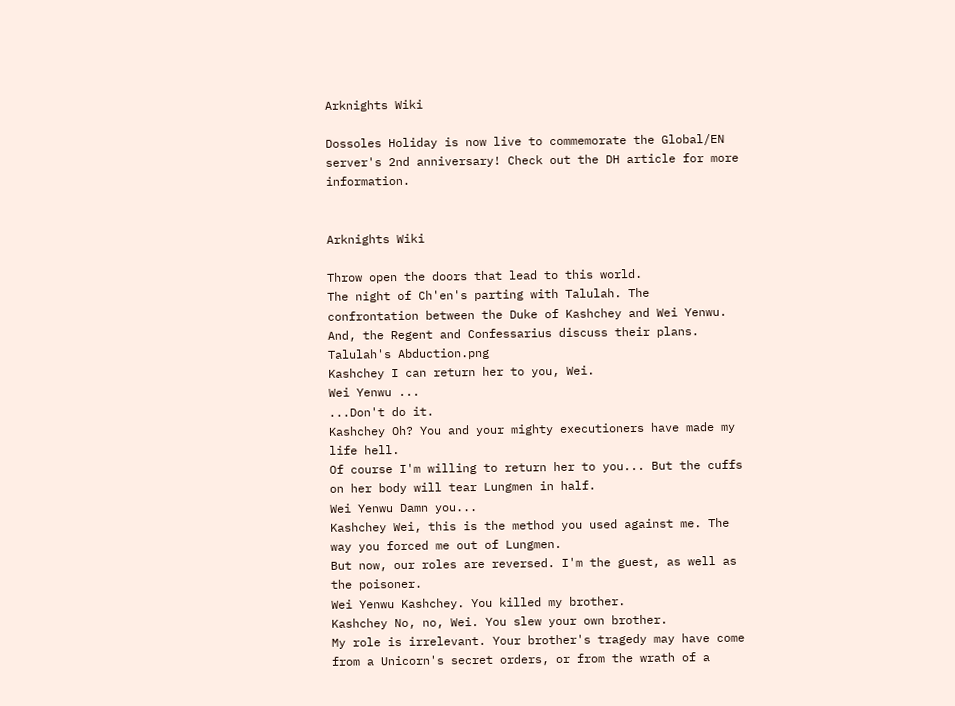Arknights Wiki

Dossoles Holiday is now live to commemorate the Global/EN server's 2nd anniversary! Check out the DH article for more information.


Arknights Wiki

Throw open the doors that lead to this world.
The night of Ch'en's parting with Talulah. The confrontation between the Duke of Kashchey and Wei Yenwu.
And, the Regent and Confessarius discuss their plans.
Talulah's Abduction.png
Kashchey I can return her to you, Wei.
Wei Yenwu ...
...Don't do it.
Kashchey Oh? You and your mighty executioners have made my life hell.
Of course I'm willing to return her to you... But the cuffs on her body will tear Lungmen in half.
Wei Yenwu Damn you...
Kashchey Wei, this is the method you used against me. The way you forced me out of Lungmen.
But now, our roles are reversed. I'm the guest, as well as the poisoner.
Wei Yenwu Kashchey. You killed my brother.
Kashchey No, no, Wei. You slew your own brother.
My role is irrelevant. Your brother's tragedy may have come from a Unicorn's secret orders, or from the wrath of a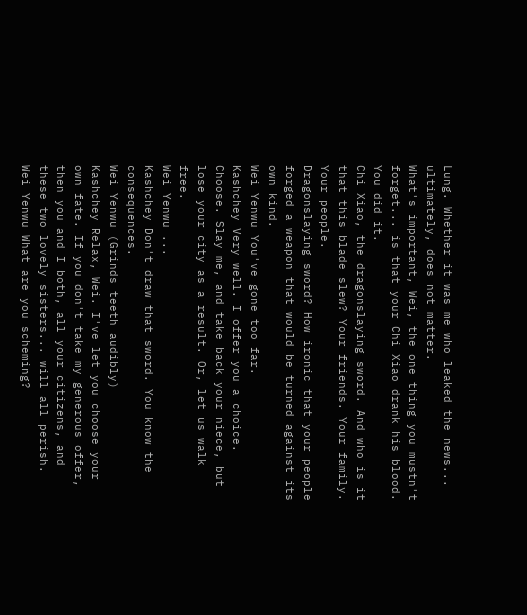Lung. Whether it was me who leaked the news... ultimately, does not matter.
What's important, Wei, the one thing you mustn't forget... is that your Chi Xiao drank his blood. You did it.
Chi Xiao, the dragonslaying sword. And who is it that this blade slew? Your friends. Your family. Your people.
Dragonslaying sword? How ironic that your people forged a weapon that would be turned against its own kind.
Wei Yenwu You've gone too far.
Kashchey Very well. I offer you a choice.
Choose. Slay me, and take back your niece, but lose your city as a result. Or, let us walk free.
Wei Yenwu ...
Kashchey Don't draw that sword. You know the consequences.
Wei Yenwu (Grinds teeth audibly)
Kashchey Relax, Wei. I've let you choose your own fate. If you don't take my generous offer, then you and I both, all your citizens, and these two lovely sisters... will all perish.
Wei Yenwu What are you scheming?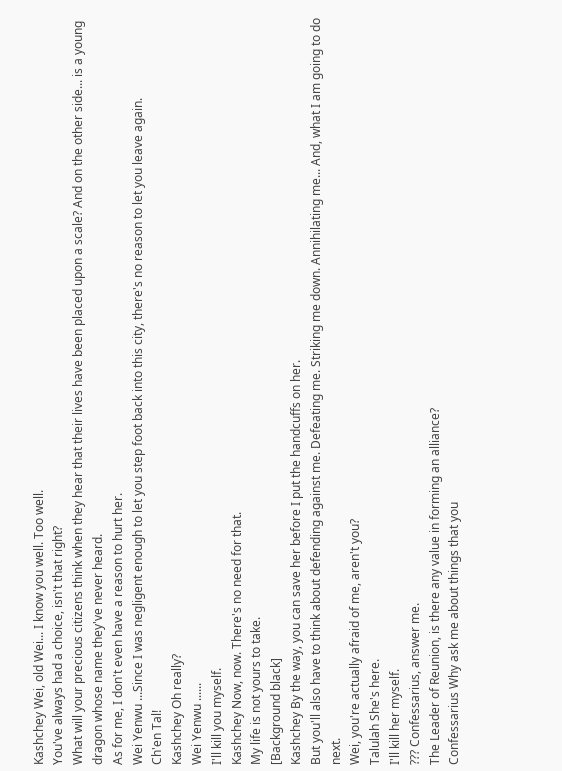Kashchey Wei, old Wei... I know you well. Too well.
You've always had a choice, isn't that right?
What will your precious citizens think when they hear that their lives have been placed upon a scale? And on the other side... is a young dragon whose name they've never heard.
As for me, I don't even have a reason to hurt her.
Wei Yenwu ...Since I was negligent enough to let you step foot back into this city, there's no reason to let you leave again.
Ch'en Tal!
Kashchey Oh really?
Wei Yenwu ......
I'll kill you myself.
Kashchey Now, now. There's no need for that.
My life is not yours to take.
[Background black]
Kashchey By the way, you can save her before I put the handcuffs on her.
But you'll also have to think about defending against me. Defeating me. Striking me down. Annihilating me... And, what I am going to do next.
Wei, you're actually afraid of me, aren't you?
Talulah She's here.
I'll kill her myself.
??? Confessarius, answer me.
The Leader of Reunion, is there any value in forming an alliance?
Confessarius Why ask me about things that you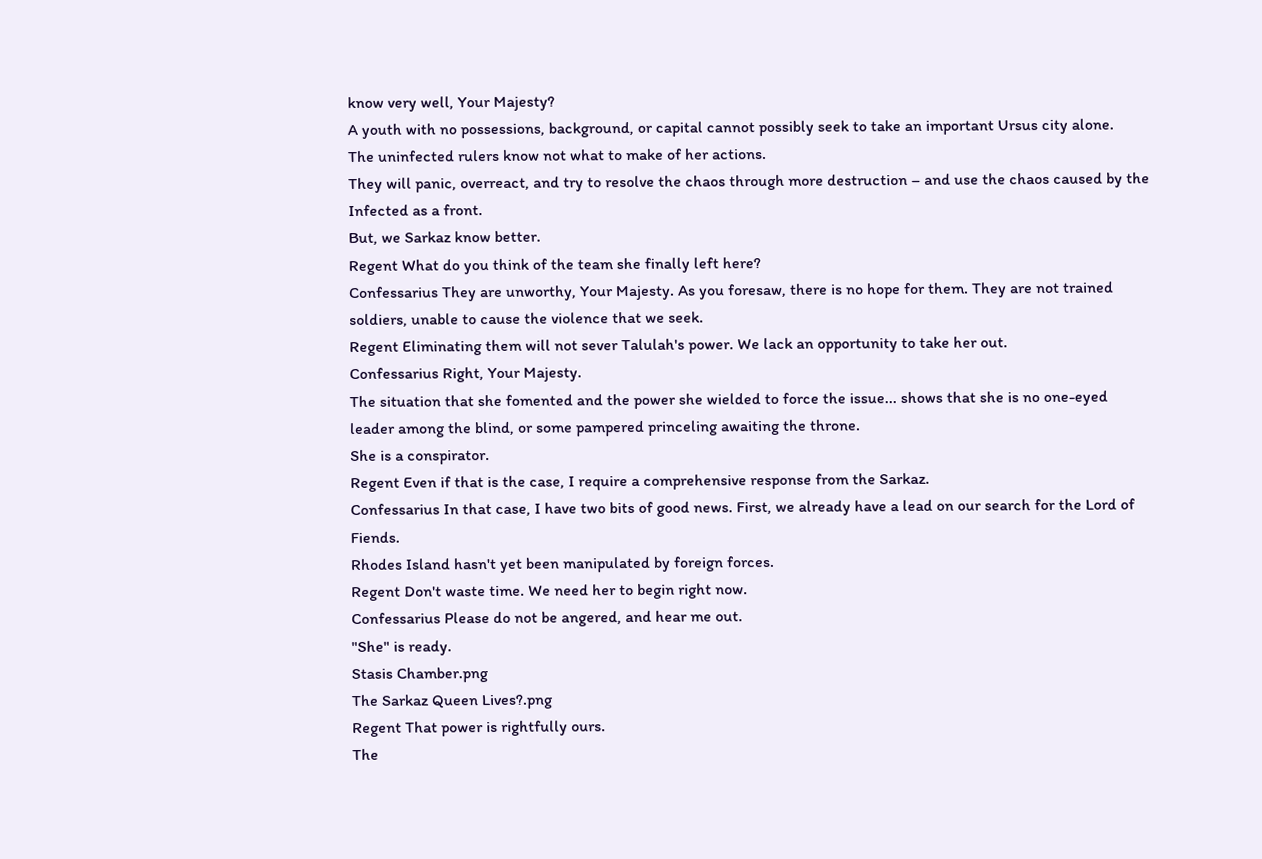know very well, Your Majesty?
A youth with no possessions, background, or capital cannot possibly seek to take an important Ursus city alone.
The uninfected rulers know not what to make of her actions.
They will panic, overreact, and try to resolve the chaos through more destruction – and use the chaos caused by the Infected as a front.
But, we Sarkaz know better.
Regent What do you think of the team she finally left here?
Confessarius They are unworthy, Your Majesty. As you foresaw, there is no hope for them. They are not trained soldiers, unable to cause the violence that we seek.
Regent Eliminating them will not sever Talulah's power. We lack an opportunity to take her out.
Confessarius Right, Your Majesty.
The situation that she fomented and the power she wielded to force the issue... shows that she is no one-eyed leader among the blind, or some pampered princeling awaiting the throne.
She is a conspirator.
Regent Even if that is the case, I require a comprehensive response from the Sarkaz.
Confessarius In that case, I have two bits of good news. First, we already have a lead on our search for the Lord of Fiends.
Rhodes Island hasn't yet been manipulated by foreign forces.
Regent Don't waste time. We need her to begin right now.
Confessarius Please do not be angered, and hear me out.
"She" is ready.
Stasis Chamber.png
The Sarkaz Queen Lives?.png
Regent That power is rightfully ours.
The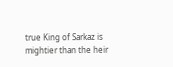true King of Sarkaz is mightier than the heir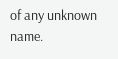of any unknown name.